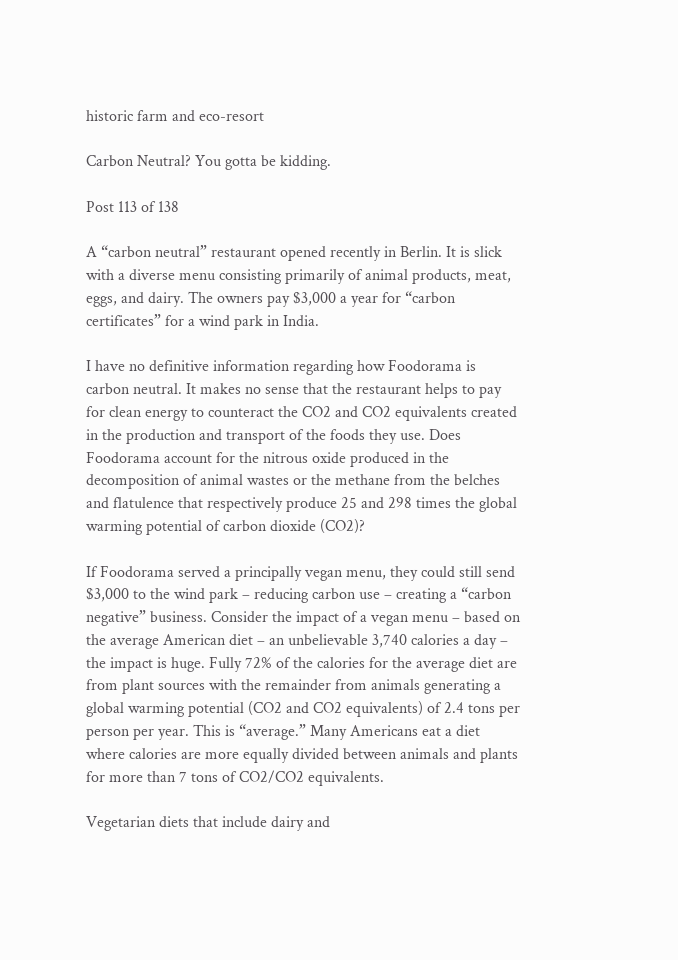historic farm and eco-resort

Carbon Neutral? You gotta be kidding.

Post 113 of 138

A “carbon neutral” restaurant opened recently in Berlin. It is slick with a diverse menu consisting primarily of animal products, meat, eggs, and dairy. The owners pay $3,000 a year for “carbon certificates” for a wind park in India.

I have no definitive information regarding how Foodorama is carbon neutral. It makes no sense that the restaurant helps to pay for clean energy to counteract the CO2 and CO2 equivalents created in the production and transport of the foods they use. Does Foodorama account for the nitrous oxide produced in the decomposition of animal wastes or the methane from the belches and flatulence that respectively produce 25 and 298 times the global warming potential of carbon dioxide (CO2)?

If Foodorama served a principally vegan menu, they could still send $3,000 to the wind park – reducing carbon use – creating a “carbon negative” business. Consider the impact of a vegan menu – based on the average American diet – an unbelievable 3,740 calories a day – the impact is huge. Fully 72% of the calories for the average diet are from plant sources with the remainder from animals generating a global warming potential (CO2 and CO2 equivalents) of 2.4 tons per person per year. This is “average.” Many Americans eat a diet where calories are more equally divided between animals and plants for more than 7 tons of CO2/CO2 equivalents.

Vegetarian diets that include dairy and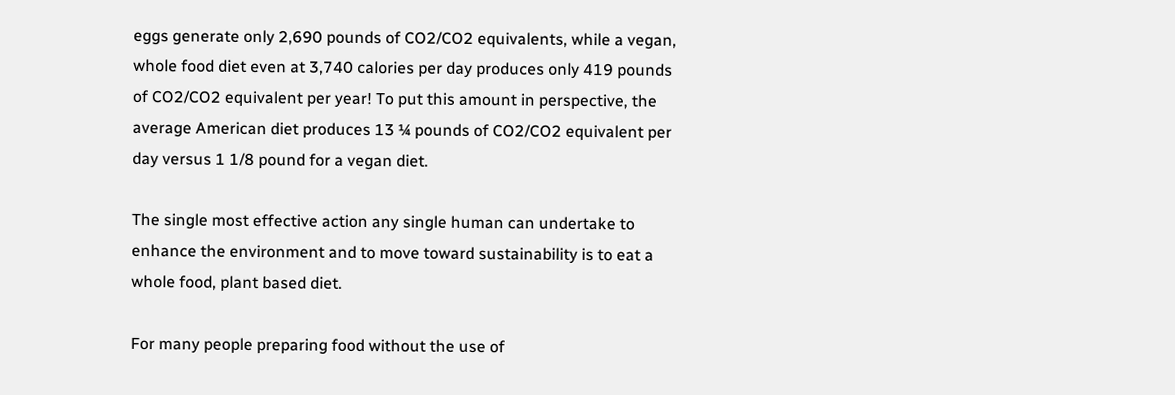eggs generate only 2,690 pounds of CO2/CO2 equivalents, while a vegan, whole food diet even at 3,740 calories per day produces only 419 pounds of CO2/CO2 equivalent per year! To put this amount in perspective, the average American diet produces 13 ¼ pounds of CO2/CO2 equivalent per day versus 1 1/8 pound for a vegan diet.

The single most effective action any single human can undertake to enhance the environment and to move toward sustainability is to eat a whole food, plant based diet.

For many people preparing food without the use of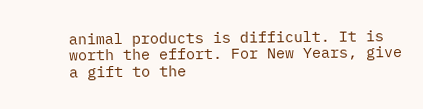animal products is difficult. It is worth the effort. For New Years, give a gift to the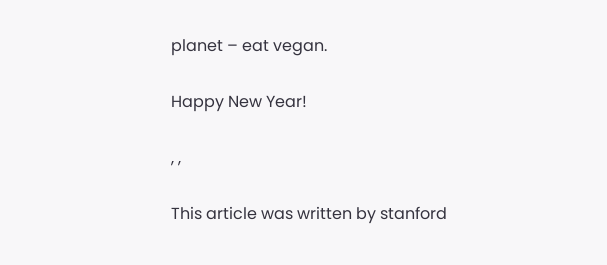planet – eat vegan.

Happy New Year!

, ,

This article was written by stanford